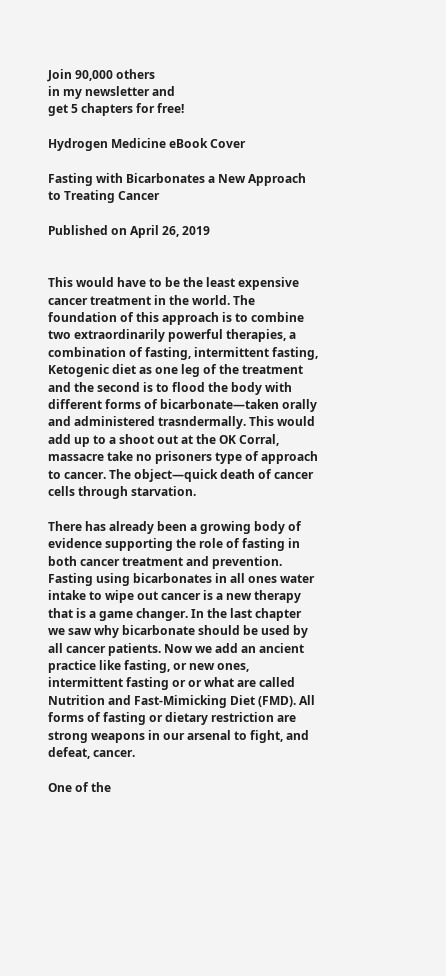Join 90,000 others
in my newsletter and
get 5 chapters for free!

Hydrogen Medicine eBook Cover

Fasting with Bicarbonates a New Approach to Treating Cancer

Published on April 26, 2019


This would have to be the least expensive cancer treatment in the world. The foundation of this approach is to combine two extraordinarily powerful therapies, a combination of fasting, intermittent fasting, Ketogenic diet as one leg of the treatment and the second is to flood the body with different forms of bicarbonate—taken orally and administered trasndermally. This would add up to a shoot out at the OK Corral, massacre take no prisoners type of approach to cancer. The object—quick death of cancer cells through starvation.

There has already been a growing body of evidence supporting the role of fasting in both cancer treatment and prevention. Fasting using bicarbonates in all ones water intake to wipe out cancer is a new therapy that is a game changer. In the last chapter we saw why bicarbonate should be used by all cancer patients. Now we add an ancient practice like fasting, or new ones, intermittent fasting or or what are called Nutrition and Fast-Mimicking Diet (FMD). All forms of fasting or dietary restriction are strong weapons in our arsenal to fight, and  defeat, cancer.

One of the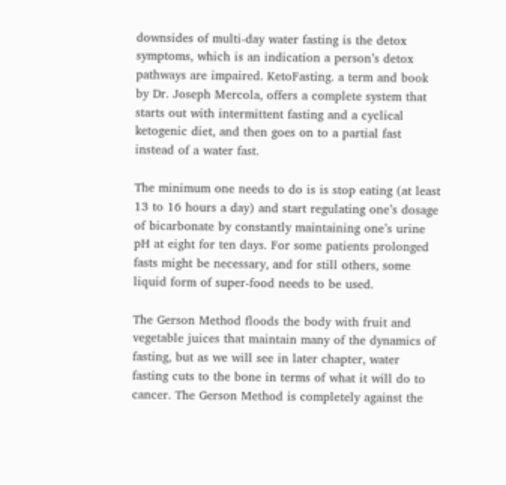downsides of multi-day water fasting is the detox symptoms, which is an indication a person’s detox pathways are impaired. KetoFasting. a term and book by Dr. Joseph Mercola, offers a complete system that starts out with intermittent fasting and a cyclical ketogenic diet, and then goes on to a partial fast instead of a water fast.

The minimum one needs to do is is stop eating (at least 13 to 16 hours a day) and start regulating one’s dosage of bicarbonate by constantly maintaining one’s urine pH at eight for ten days. For some patients prolonged fasts might be necessary, and for still others, some liquid form of super-food needs to be used.

The Gerson Method floods the body with fruit and vegetable juices that maintain many of the dynamics of fasting, but as we will see in later chapter, water fasting cuts to the bone in terms of what it will do to cancer. The Gerson Method is completely against the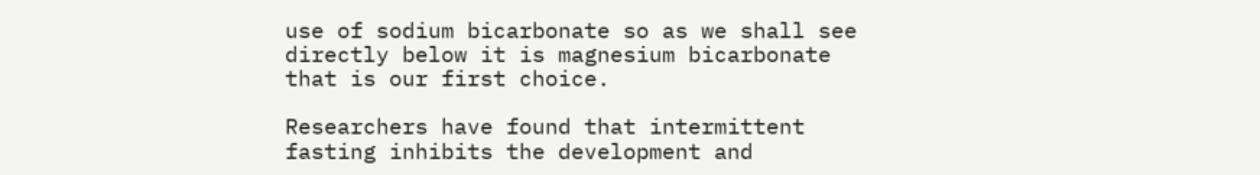use of sodium bicarbonate so as we shall see directly below it is magnesium bicarbonate that is our first choice.

Researchers have found that intermittent fasting inhibits the development and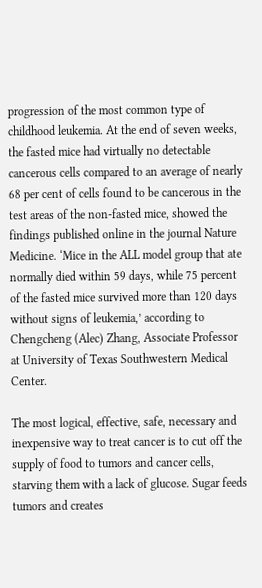progression of the most common type of childhood leukemia. At the end of seven weeks, the fasted mice had virtually no detectable cancerous cells compared to an average of nearly 68 per cent of cells found to be cancerous in the test areas of the non-fasted mice, showed the findings published online in the journal Nature Medicine. ‘Mice in the ALL model group that ate normally died within 59 days, while 75 percent of the fasted mice survived more than 120 days without signs of leukemia,’ according to Chengcheng (Alec) Zhang, Associate Professor at University of Texas Southwestern Medical Center.

The most logical, effective, safe, necessary and inexpensive way to treat cancer is to cut off the supply of food to tumors and cancer cells, starving them with a lack of glucose. Sugar feeds tumors and creates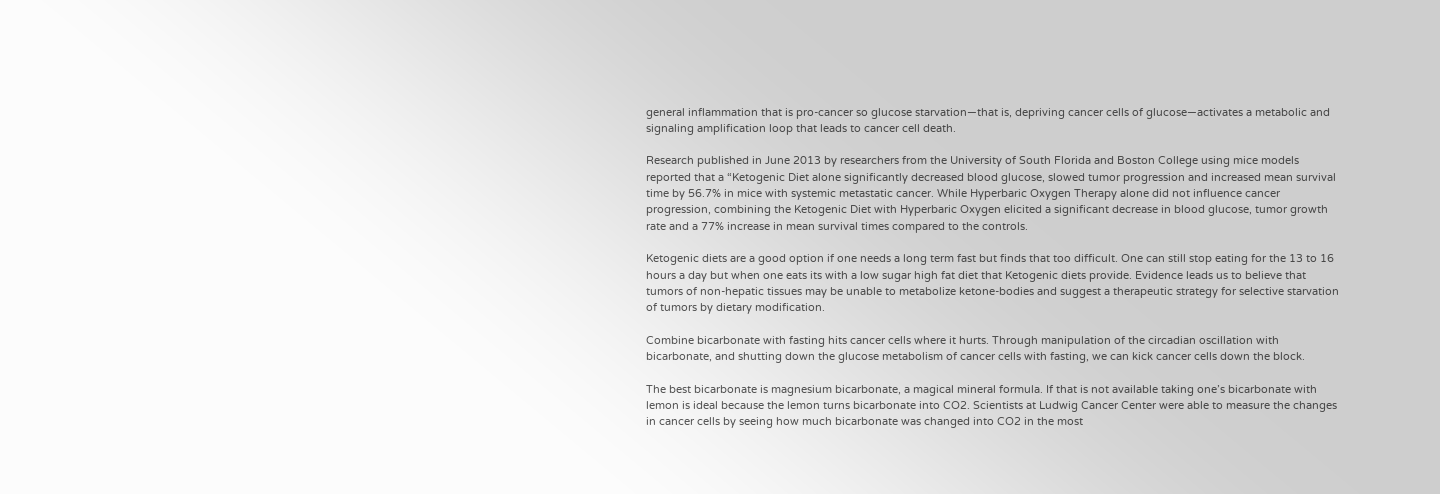general inflammation that is pro-cancer so glucose starvation—that is, depriving cancer cells of glucose—activates a metabolic and signaling amplification loop that leads to cancer cell death.

Research published in June 2013 by researchers from the University of South Florida and Boston College using mice models reported that a “Ketogenic Diet alone significantly decreased blood glucose, slowed tumor progression and increased mean survival time by 56.7% in mice with systemic metastatic cancer. While Hyperbaric Oxygen Therapy alone did not influence cancer progression, combining the Ketogenic Diet with Hyperbaric Oxygen elicited a significant decrease in blood glucose, tumor growth rate and a 77% increase in mean survival times compared to the controls.

Ketogenic diets are a good option if one needs a long term fast but finds that too difficult. One can still stop eating for the 13 to 16 hours a day but when one eats its with a low sugar high fat diet that Ketogenic diets provide. Evidence leads us to believe that tumors of non-hepatic tissues may be unable to metabolize ketone-bodies and suggest a therapeutic strategy for selective starvation of tumors by dietary modification.

Combine bicarbonate with fasting hits cancer cells where it hurts. Through manipulation of the circadian oscillation with bicarbonate, and shutting down the glucose metabolism of cancer cells with fasting, we can kick cancer cells down the block.

The best bicarbonate is magnesium bicarbonate, a magical mineral formula. If that is not available taking one’s bicarbonate with lemon is ideal because the lemon turns bicarbonate into CO2. Scientists at Ludwig Cancer Center were able to measure the changes in cancer cells by seeing how much bicarbonate was changed into CO2 in the most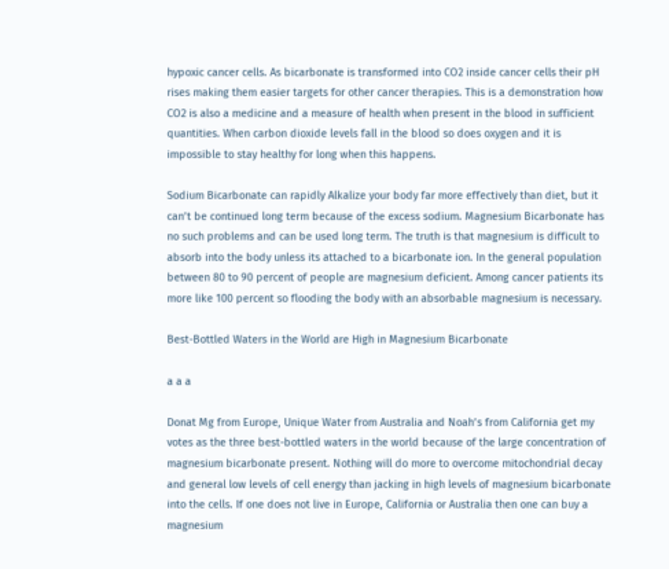hypoxic cancer cells. As bicarbonate is transformed into CO2 inside cancer cells their pH rises making them easier targets for other cancer therapies. This is a demonstration how CO2 is also a medicine and a measure of health when present in the blood in sufficient quantities. When carbon dioxide levels fall in the blood so does oxygen and it is impossible to stay healthy for long when this happens.

Sodium Bicarbonate can rapidly Alkalize your body far more effectively than diet, but it can’t be continued long term because of the excess sodium. Magnesium Bicarbonate has no such problems and can be used long term. The truth is that magnesium is difficult to absorb into the body unless its attached to a bicarbonate ion. In the general population between 80 to 90 percent of people are magnesium deficient. Among cancer patients its more like 100 percent so flooding the body with an absorbable magnesium is necessary.

Best-Bottled Waters in the World are High in Magnesium Bicarbonate

a a a

Donat Mg from Europe, Unique Water from Australia and Noah’s from California get my votes as the three best-bottled waters in the world because of the large concentration of magnesium bicarbonate present. Nothing will do more to overcome mitochondrial decay and general low levels of cell energy than jacking in high levels of magnesium bicarbonate into the cells. If one does not live in Europe, California or Australia then one can buy a magnesium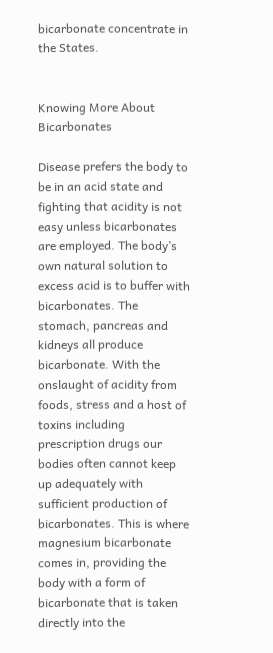bicarbonate concentrate in the States.


Knowing More About Bicarbonates

Disease prefers the body to be in an acid state and fighting that acidity is not easy unless bicarbonates are employed. The body’s own natural solution to excess acid is to buffer with bicarbonates. The stomach, pancreas and kidneys all produce bicarbonate. With the onslaught of acidity from foods, stress and a host of toxins including prescription drugs our bodies often cannot keep up adequately with sufficient production of bicarbonates. This is where magnesium bicarbonate comes in, providing the body with a form of bicarbonate that is taken directly into the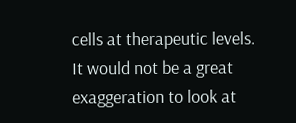cells at therapeutic levels. It would not be a great exaggeration to look at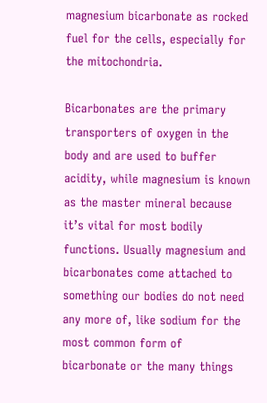magnesium bicarbonate as rocked fuel for the cells, especially for the mitochondria.

Bicarbonates are the primary transporters of oxygen in the body and are used to buffer acidity, while magnesium is known as the master mineral because it’s vital for most bodily functions. Usually magnesium and bicarbonates come attached to something our bodies do not need any more of, like sodium for the most common form of bicarbonate or the many things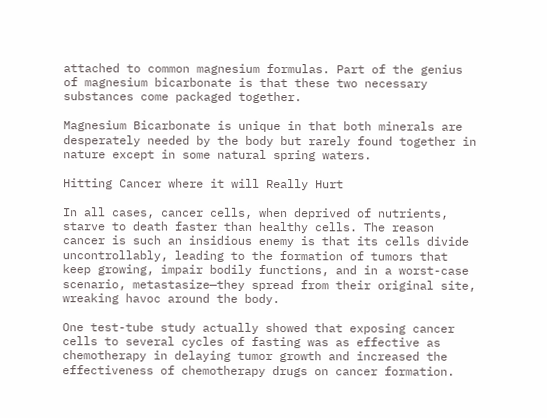attached to common magnesium formulas. Part of the genius of magnesium bicarbonate is that these two necessary substances come packaged together.

Magnesium Bicarbonate is unique in that both minerals are desperately needed by the body but rarely found together in nature except in some natural spring waters.

Hitting Cancer where it will Really Hurt

In all cases, cancer cells, when deprived of nutrients, starve to death faster than healthy cells. The reason cancer is such an insidious enemy is that its cells divide uncontrollably, leading to the formation of tumors that keep growing, impair bodily functions, and in a worst-case scenario, metastasize—they spread from their original site, wreaking havoc around the body.

One test-tube study actually showed that exposing cancer cells to several cycles of fasting was as effective as chemotherapy in delaying tumor growth and increased the effectiveness of chemotherapy drugs on cancer formation.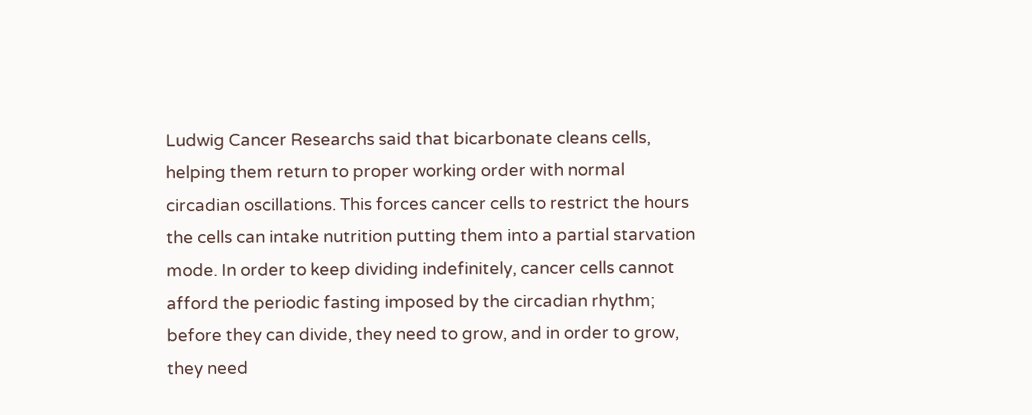Ludwig Cancer Researchs said that bicarbonate cleans cells, helping them return to proper working order with normal circadian oscillations. This forces cancer cells to restrict the hours the cells can intake nutrition putting them into a partial starvation mode. In order to keep dividing indefinitely, cancer cells cannot afford the periodic fasting imposed by the circadian rhythm; before they can divide, they need to grow, and in order to grow, they need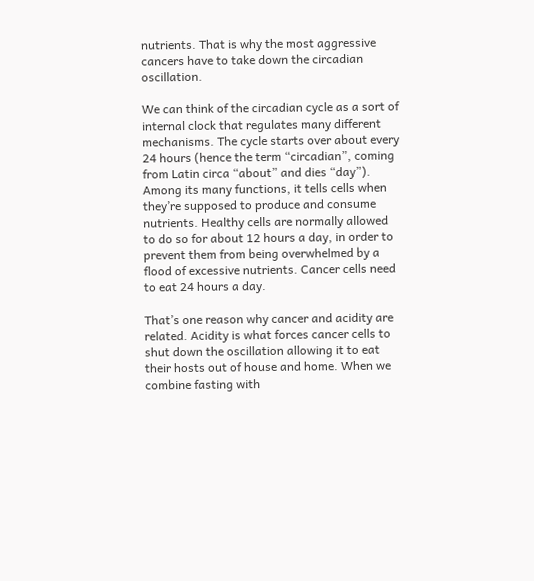nutrients. That is why the most aggressive cancers have to take down the circadian oscillation.

We can think of the circadian cycle as a sort of internal clock that regulates many different mechanisms. The cycle starts over about every 24 hours (hence the term “circadian”, coming from Latin circa “about” and dies “day”). Among its many functions, it tells cells when they’re supposed to produce and consume nutrients. Healthy cells are normally allowed to do so for about 12 hours a day, in order to prevent them from being overwhelmed by a flood of excessive nutrients. Cancer cells need to eat 24 hours a day.

That’s one reason why cancer and acidity are related. Acidity is what forces cancer cells to shut down the oscillation allowing it to eat their hosts out of house and home. When we combine fasting with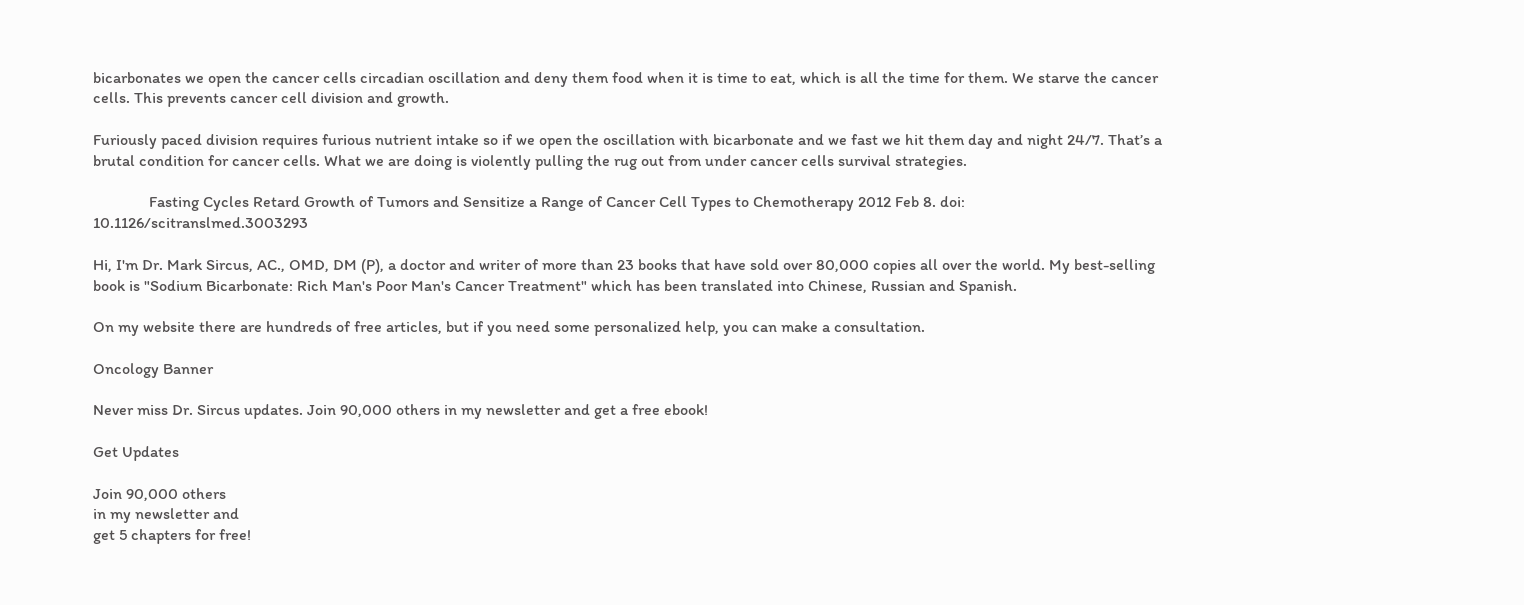bicarbonates we open the cancer cells circadian oscillation and deny them food when it is time to eat, which is all the time for them. We starve the cancer cells. This prevents cancer cell division and growth.

Furiously paced division requires furious nutrient intake so if we open the oscillation with bicarbonate and we fast we hit them day and night 24/7. That’s a brutal condition for cancer cells. What we are doing is violently pulling the rug out from under cancer cells survival strategies.

              Fasting Cycles Retard Growth of Tumors and Sensitize a Range of Cancer Cell Types to Chemotherapy 2012 Feb 8. doi: 10.1126/scitranslmed.3003293

Hi, I'm Dr. Mark Sircus, AC., OMD, DM (P), a doctor and writer of more than 23 books that have sold over 80,000 copies all over the world. My best-selling book is "Sodium Bicarbonate: Rich Man's Poor Man's Cancer Treatment" which has been translated into Chinese, Russian and Spanish.

On my website there are hundreds of free articles, but if you need some personalized help, you can make a consultation.

Oncology Banner

Never miss Dr. Sircus updates. Join 90,000 others in my newsletter and get a free ebook!

Get Updates

Join 90,000 others
in my newsletter and
get 5 chapters for free!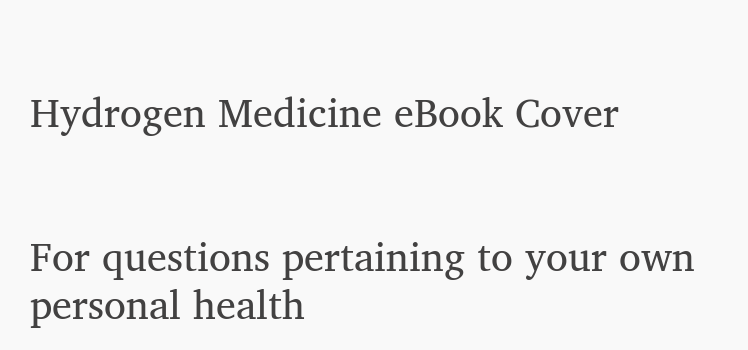Hydrogen Medicine eBook Cover


For questions pertaining to your own personal health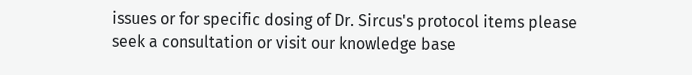issues or for specific dosing of Dr. Sircus's protocol items please seek a consultation or visit our knowledge base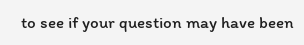to see if your question may have been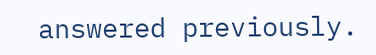answered previously.